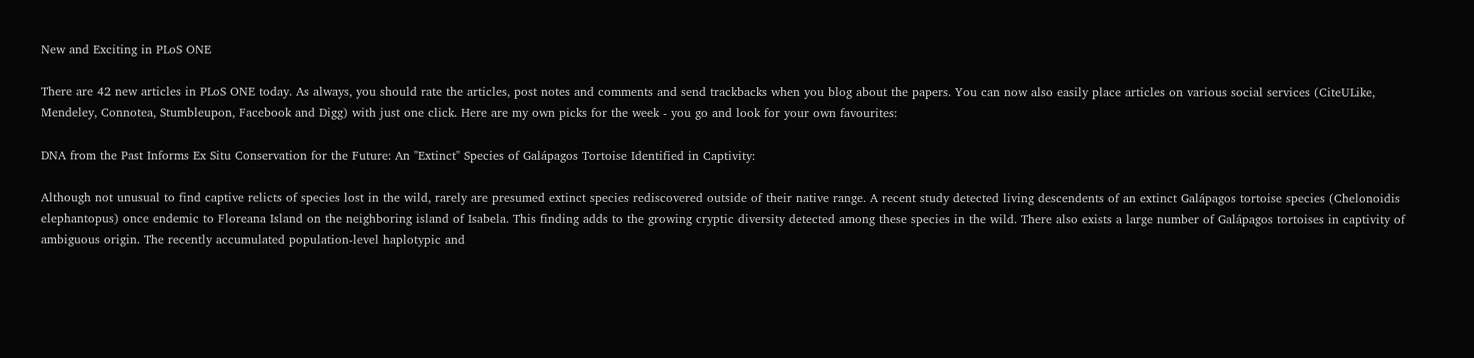New and Exciting in PLoS ONE

There are 42 new articles in PLoS ONE today. As always, you should rate the articles, post notes and comments and send trackbacks when you blog about the papers. You can now also easily place articles on various social services (CiteULike, Mendeley, Connotea, Stumbleupon, Facebook and Digg) with just one click. Here are my own picks for the week - you go and look for your own favourites:

DNA from the Past Informs Ex Situ Conservation for the Future: An "Extinct" Species of Galápagos Tortoise Identified in Captivity:

Although not unusual to find captive relicts of species lost in the wild, rarely are presumed extinct species rediscovered outside of their native range. A recent study detected living descendents of an extinct Galápagos tortoise species (Chelonoidis elephantopus) once endemic to Floreana Island on the neighboring island of Isabela. This finding adds to the growing cryptic diversity detected among these species in the wild. There also exists a large number of Galápagos tortoises in captivity of ambiguous origin. The recently accumulated population-level haplotypic and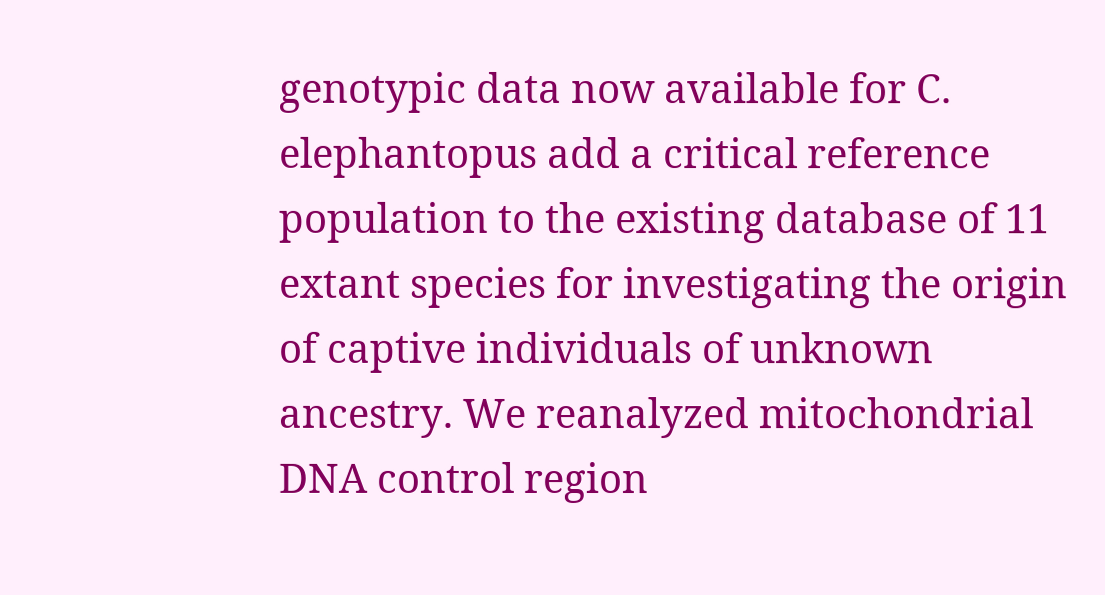genotypic data now available for C. elephantopus add a critical reference population to the existing database of 11 extant species for investigating the origin of captive individuals of unknown ancestry. We reanalyzed mitochondrial DNA control region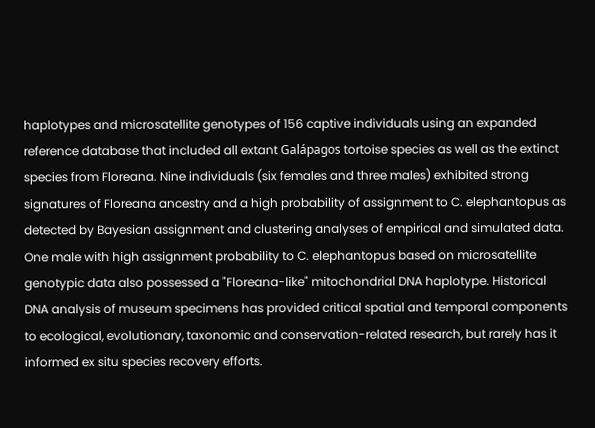haplotypes and microsatellite genotypes of 156 captive individuals using an expanded reference database that included all extant Galápagos tortoise species as well as the extinct species from Floreana. Nine individuals (six females and three males) exhibited strong signatures of Floreana ancestry and a high probability of assignment to C. elephantopus as detected by Bayesian assignment and clustering analyses of empirical and simulated data. One male with high assignment probability to C. elephantopus based on microsatellite genotypic data also possessed a "Floreana-like" mitochondrial DNA haplotype. Historical DNA analysis of museum specimens has provided critical spatial and temporal components to ecological, evolutionary, taxonomic and conservation-related research, but rarely has it informed ex situ species recovery efforts.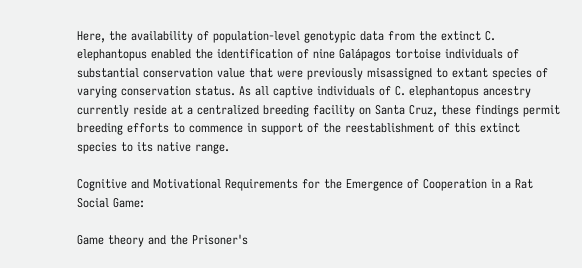Here, the availability of population-level genotypic data from the extinct C. elephantopus enabled the identification of nine Galápagos tortoise individuals of substantial conservation value that were previously misassigned to extant species of varying conservation status. As all captive individuals of C. elephantopus ancestry currently reside at a centralized breeding facility on Santa Cruz, these findings permit breeding efforts to commence in support of the reestablishment of this extinct species to its native range.

Cognitive and Motivational Requirements for the Emergence of Cooperation in a Rat Social Game:

Game theory and the Prisoner's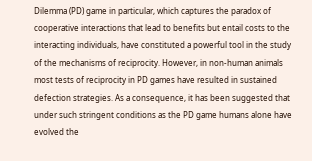Dilemma (PD) game in particular, which captures the paradox of cooperative interactions that lead to benefits but entail costs to the interacting individuals, have constituted a powerful tool in the study of the mechanisms of reciprocity. However, in non-human animals most tests of reciprocity in PD games have resulted in sustained defection strategies. As a consequence, it has been suggested that under such stringent conditions as the PD game humans alone have evolved the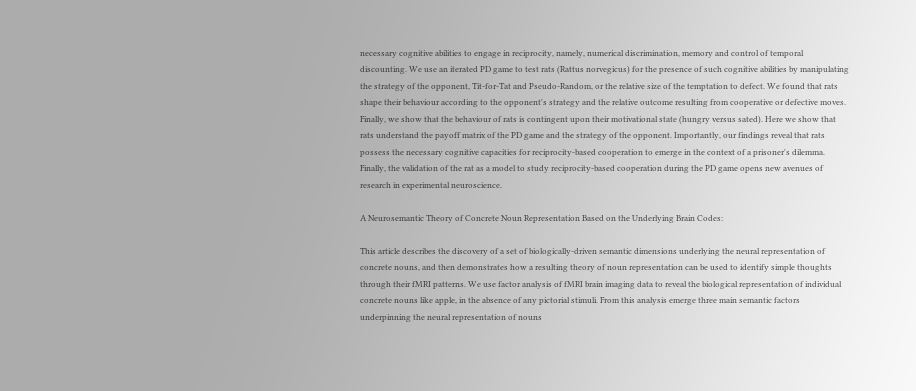necessary cognitive abilities to engage in reciprocity, namely, numerical discrimination, memory and control of temporal discounting. We use an iterated PD game to test rats (Rattus norvegicus) for the presence of such cognitive abilities by manipulating the strategy of the opponent, Tit-for-Tat and Pseudo-Random, or the relative size of the temptation to defect. We found that rats shape their behaviour according to the opponent's strategy and the relative outcome resulting from cooperative or defective moves. Finally, we show that the behaviour of rats is contingent upon their motivational state (hungry versus sated). Here we show that rats understand the payoff matrix of the PD game and the strategy of the opponent. Importantly, our findings reveal that rats possess the necessary cognitive capacities for reciprocity-based cooperation to emerge in the context of a prisoner's dilemma. Finally, the validation of the rat as a model to study reciprocity-based cooperation during the PD game opens new avenues of research in experimental neuroscience.

A Neurosemantic Theory of Concrete Noun Representation Based on the Underlying Brain Codes:

This article describes the discovery of a set of biologically-driven semantic dimensions underlying the neural representation of concrete nouns, and then demonstrates how a resulting theory of noun representation can be used to identify simple thoughts through their fMRI patterns. We use factor analysis of fMRI brain imaging data to reveal the biological representation of individual concrete nouns like apple, in the absence of any pictorial stimuli. From this analysis emerge three main semantic factors underpinning the neural representation of nouns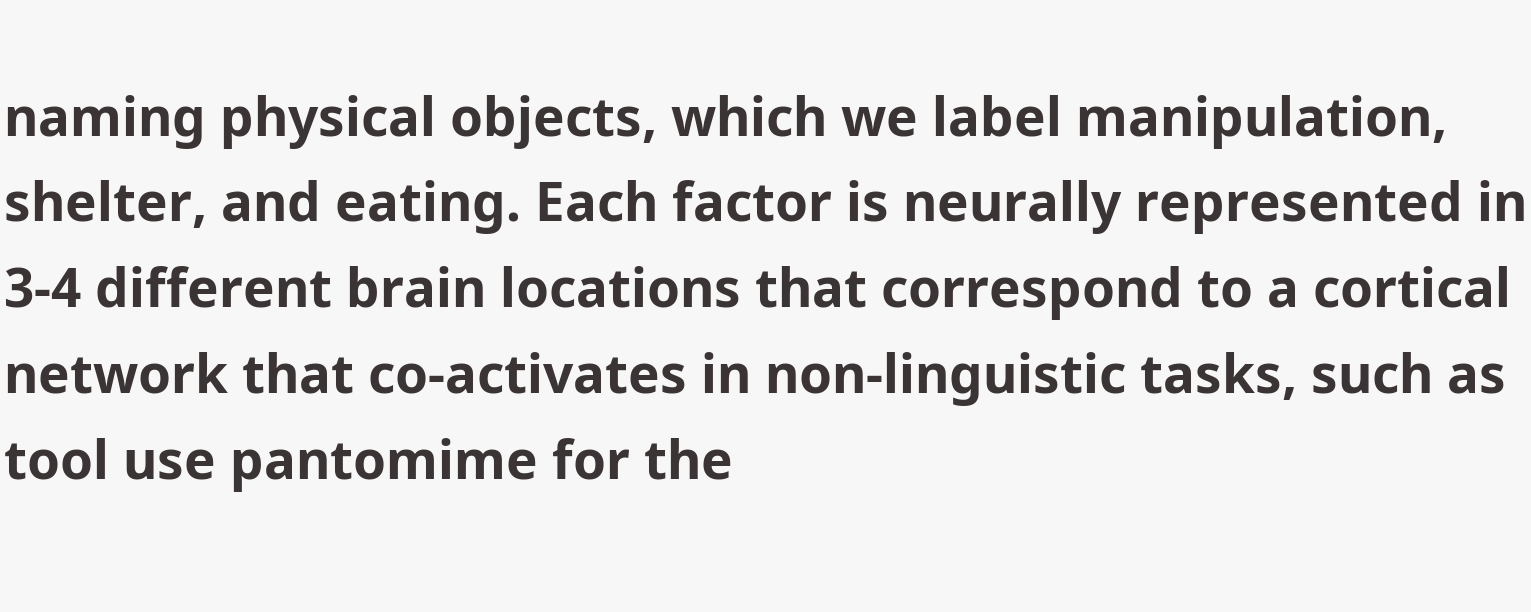naming physical objects, which we label manipulation, shelter, and eating. Each factor is neurally represented in 3-4 different brain locations that correspond to a cortical network that co-activates in non-linguistic tasks, such as tool use pantomime for the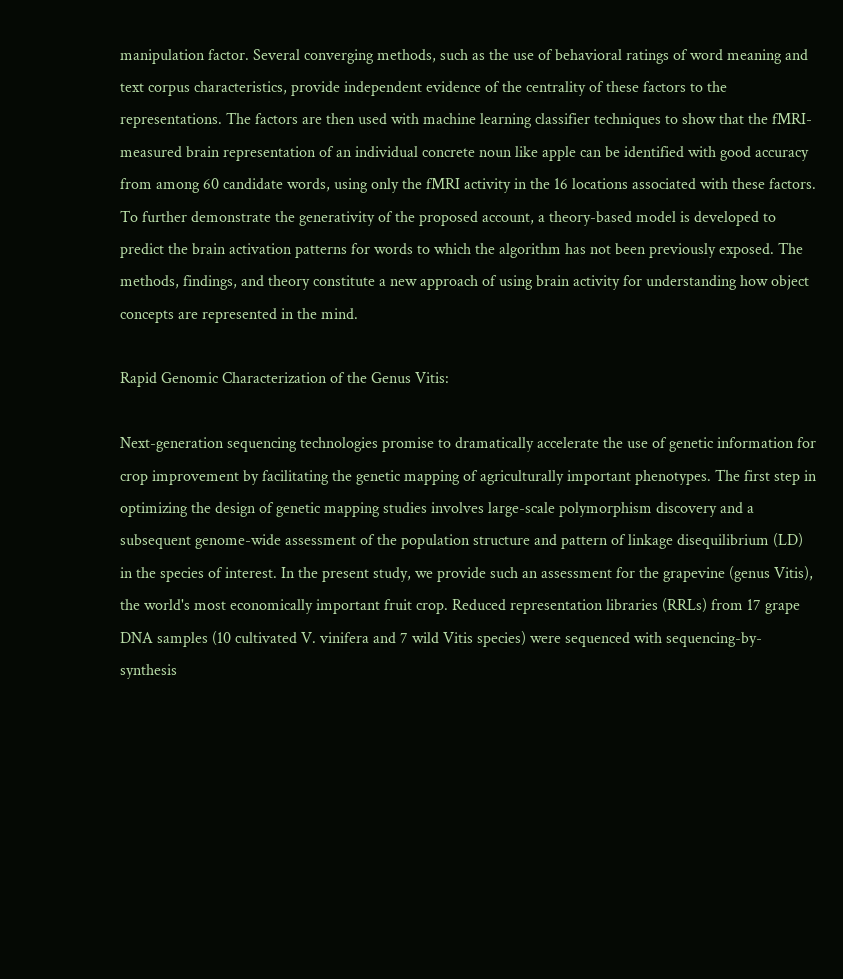manipulation factor. Several converging methods, such as the use of behavioral ratings of word meaning and text corpus characteristics, provide independent evidence of the centrality of these factors to the representations. The factors are then used with machine learning classifier techniques to show that the fMRI-measured brain representation of an individual concrete noun like apple can be identified with good accuracy from among 60 candidate words, using only the fMRI activity in the 16 locations associated with these factors. To further demonstrate the generativity of the proposed account, a theory-based model is developed to predict the brain activation patterns for words to which the algorithm has not been previously exposed. The methods, findings, and theory constitute a new approach of using brain activity for understanding how object concepts are represented in the mind.

Rapid Genomic Characterization of the Genus Vitis:

Next-generation sequencing technologies promise to dramatically accelerate the use of genetic information for crop improvement by facilitating the genetic mapping of agriculturally important phenotypes. The first step in optimizing the design of genetic mapping studies involves large-scale polymorphism discovery and a subsequent genome-wide assessment of the population structure and pattern of linkage disequilibrium (LD) in the species of interest. In the present study, we provide such an assessment for the grapevine (genus Vitis), the world's most economically important fruit crop. Reduced representation libraries (RRLs) from 17 grape DNA samples (10 cultivated V. vinifera and 7 wild Vitis species) were sequenced with sequencing-by-synthesis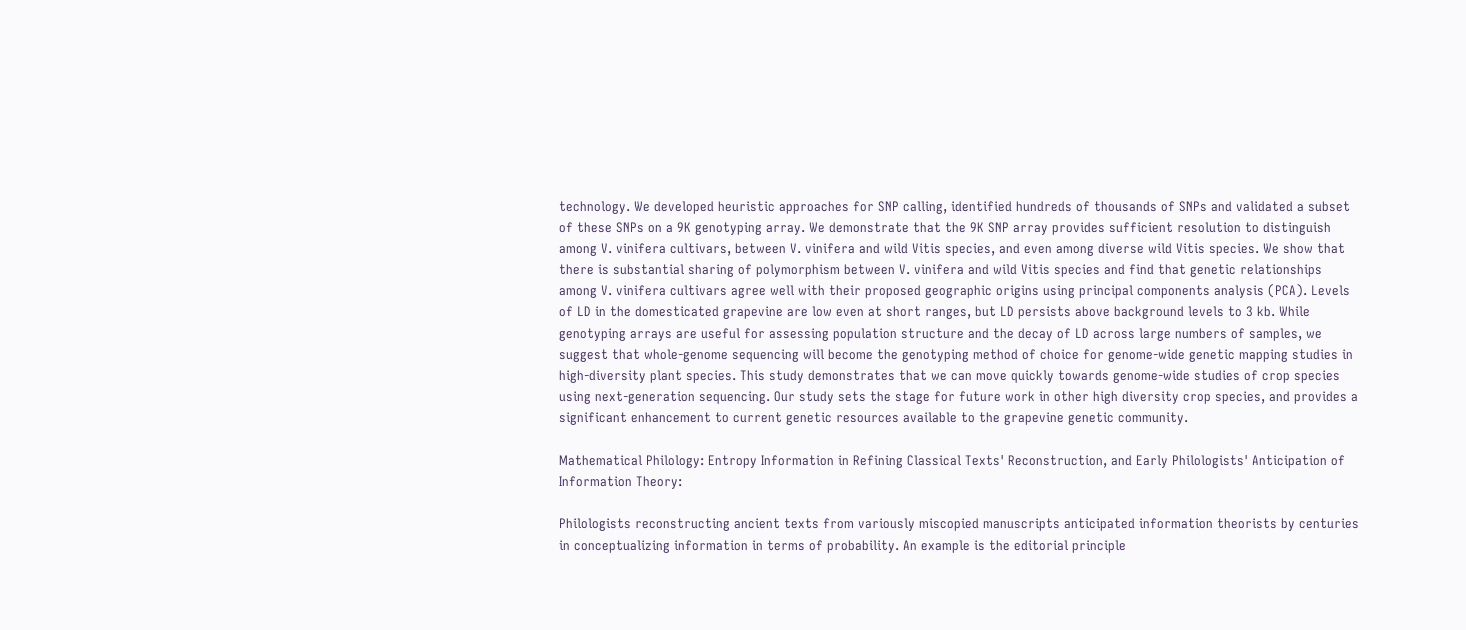technology. We developed heuristic approaches for SNP calling, identified hundreds of thousands of SNPs and validated a subset of these SNPs on a 9K genotyping array. We demonstrate that the 9K SNP array provides sufficient resolution to distinguish among V. vinifera cultivars, between V. vinifera and wild Vitis species, and even among diverse wild Vitis species. We show that there is substantial sharing of polymorphism between V. vinifera and wild Vitis species and find that genetic relationships among V. vinifera cultivars agree well with their proposed geographic origins using principal components analysis (PCA). Levels of LD in the domesticated grapevine are low even at short ranges, but LD persists above background levels to 3 kb. While genotyping arrays are useful for assessing population structure and the decay of LD across large numbers of samples, we suggest that whole-genome sequencing will become the genotyping method of choice for genome-wide genetic mapping studies in high-diversity plant species. This study demonstrates that we can move quickly towards genome-wide studies of crop species using next-generation sequencing. Our study sets the stage for future work in other high diversity crop species, and provides a significant enhancement to current genetic resources available to the grapevine genetic community.

Mathematical Philology: Entropy Information in Refining Classical Texts' Reconstruction, and Early Philologists' Anticipation of Information Theory:

Philologists reconstructing ancient texts from variously miscopied manuscripts anticipated information theorists by centuries in conceptualizing information in terms of probability. An example is the editorial principle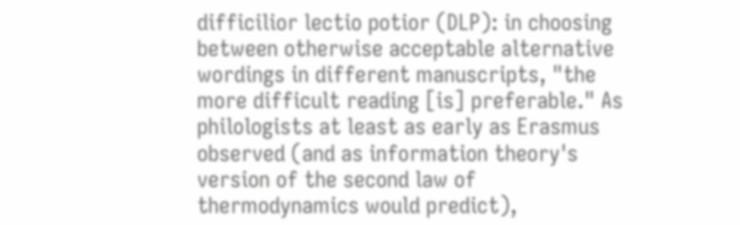difficilior lectio potior (DLP): in choosing between otherwise acceptable alternative wordings in different manuscripts, "the more difficult reading [is] preferable." As philologists at least as early as Erasmus observed (and as information theory's version of the second law of thermodynamics would predict),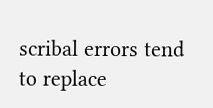scribal errors tend to replace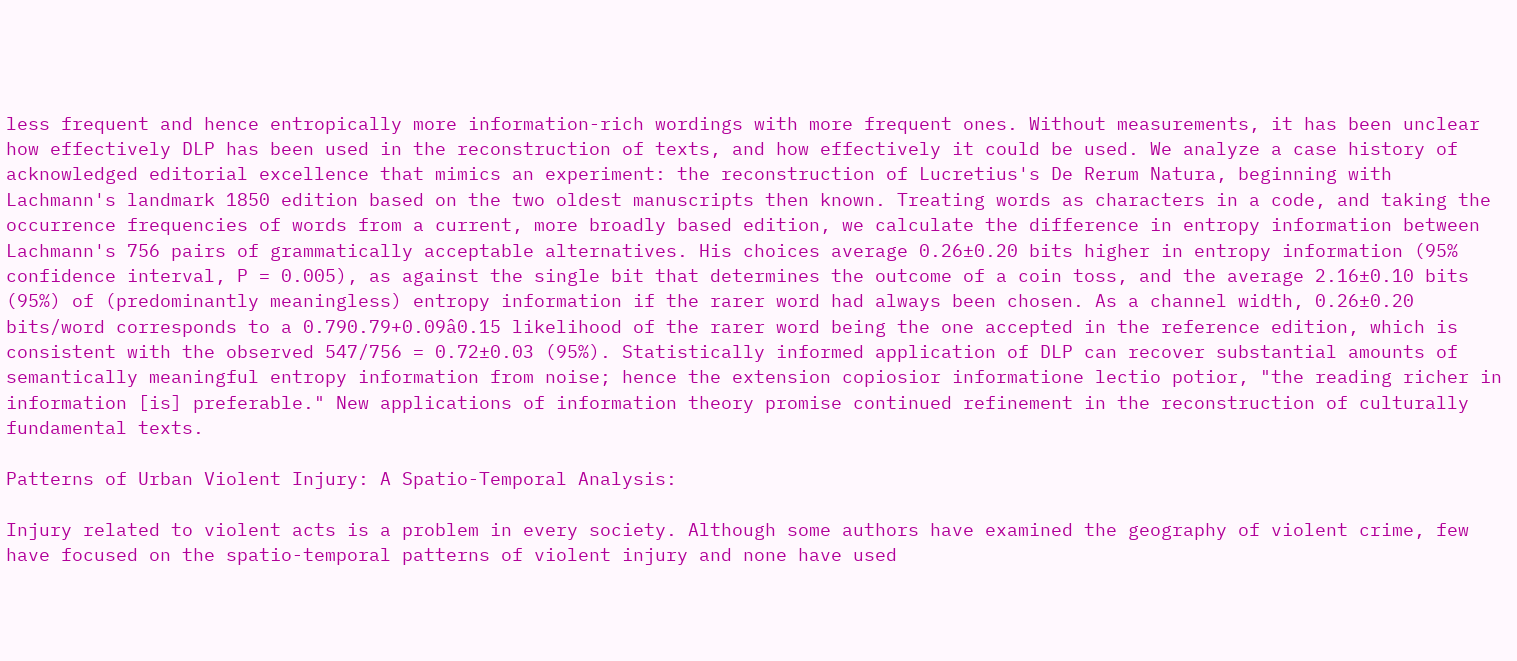less frequent and hence entropically more information-rich wordings with more frequent ones. Without measurements, it has been unclear how effectively DLP has been used in the reconstruction of texts, and how effectively it could be used. We analyze a case history of acknowledged editorial excellence that mimics an experiment: the reconstruction of Lucretius's De Rerum Natura, beginning with Lachmann's landmark 1850 edition based on the two oldest manuscripts then known. Treating words as characters in a code, and taking the occurrence frequencies of words from a current, more broadly based edition, we calculate the difference in entropy information between Lachmann's 756 pairs of grammatically acceptable alternatives. His choices average 0.26±0.20 bits higher in entropy information (95% confidence interval, P = 0.005), as against the single bit that determines the outcome of a coin toss, and the average 2.16±0.10 bits (95%) of (predominantly meaningless) entropy information if the rarer word had always been chosen. As a channel width, 0.26±0.20 bits/word corresponds to a 0.790.79+0.09â0.15 likelihood of the rarer word being the one accepted in the reference edition, which is consistent with the observed 547/756 = 0.72±0.03 (95%). Statistically informed application of DLP can recover substantial amounts of semantically meaningful entropy information from noise; hence the extension copiosior informatione lectio potior, "the reading richer in information [is] preferable." New applications of information theory promise continued refinement in the reconstruction of culturally fundamental texts.

Patterns of Urban Violent Injury: A Spatio-Temporal Analysis:

Injury related to violent acts is a problem in every society. Although some authors have examined the geography of violent crime, few have focused on the spatio-temporal patterns of violent injury and none have used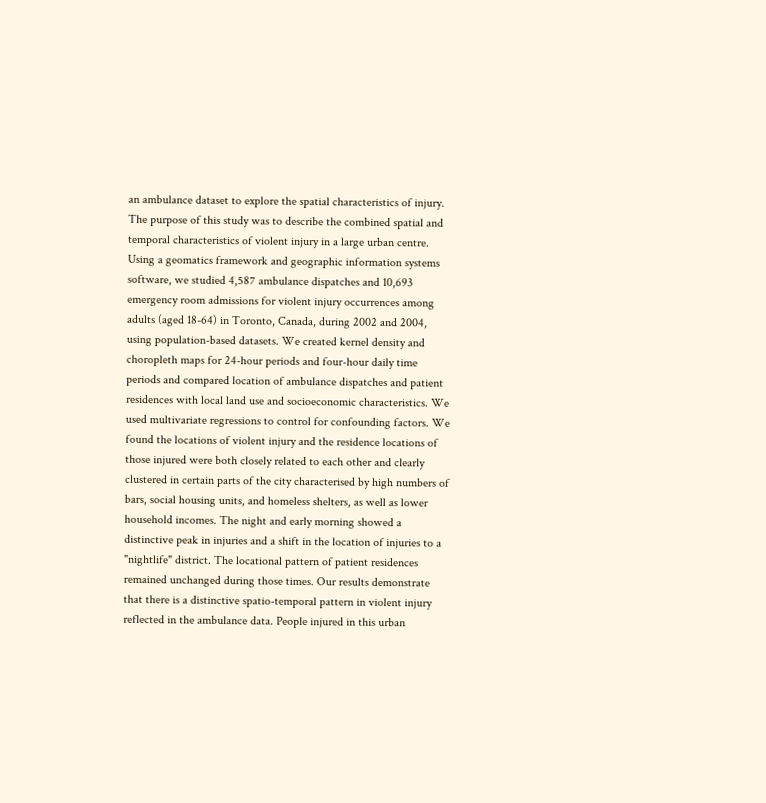an ambulance dataset to explore the spatial characteristics of injury. The purpose of this study was to describe the combined spatial and temporal characteristics of violent injury in a large urban centre. Using a geomatics framework and geographic information systems software, we studied 4,587 ambulance dispatches and 10,693 emergency room admissions for violent injury occurrences among adults (aged 18-64) in Toronto, Canada, during 2002 and 2004, using population-based datasets. We created kernel density and choropleth maps for 24-hour periods and four-hour daily time periods and compared location of ambulance dispatches and patient residences with local land use and socioeconomic characteristics. We used multivariate regressions to control for confounding factors. We found the locations of violent injury and the residence locations of those injured were both closely related to each other and clearly clustered in certain parts of the city characterised by high numbers of bars, social housing units, and homeless shelters, as well as lower household incomes. The night and early morning showed a distinctive peak in injuries and a shift in the location of injuries to a "nightlife" district. The locational pattern of patient residences remained unchanged during those times. Our results demonstrate that there is a distinctive spatio-temporal pattern in violent injury reflected in the ambulance data. People injured in this urban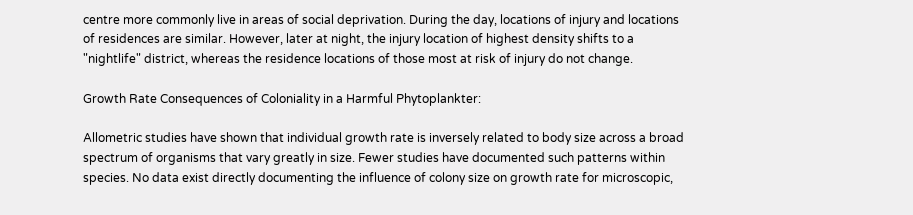centre more commonly live in areas of social deprivation. During the day, locations of injury and locations of residences are similar. However, later at night, the injury location of highest density shifts to a "nightlife" district, whereas the residence locations of those most at risk of injury do not change.

Growth Rate Consequences of Coloniality in a Harmful Phytoplankter:

Allometric studies have shown that individual growth rate is inversely related to body size across a broad spectrum of organisms that vary greatly in size. Fewer studies have documented such patterns within species. No data exist directly documenting the influence of colony size on growth rate for microscopic,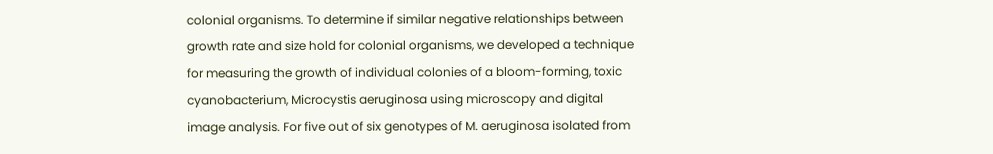colonial organisms. To determine if similar negative relationships between growth rate and size hold for colonial organisms, we developed a technique for measuring the growth of individual colonies of a bloom-forming, toxic cyanobacterium, Microcystis aeruginosa using microscopy and digital image analysis. For five out of six genotypes of M. aeruginosa isolated from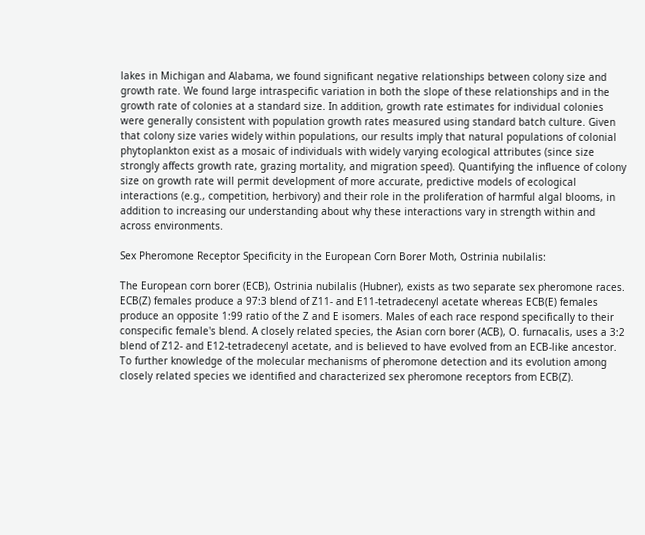lakes in Michigan and Alabama, we found significant negative relationships between colony size and growth rate. We found large intraspecific variation in both the slope of these relationships and in the growth rate of colonies at a standard size. In addition, growth rate estimates for individual colonies were generally consistent with population growth rates measured using standard batch culture. Given that colony size varies widely within populations, our results imply that natural populations of colonial phytoplankton exist as a mosaic of individuals with widely varying ecological attributes (since size strongly affects growth rate, grazing mortality, and migration speed). Quantifying the influence of colony size on growth rate will permit development of more accurate, predictive models of ecological interactions (e.g., competition, herbivory) and their role in the proliferation of harmful algal blooms, in addition to increasing our understanding about why these interactions vary in strength within and across environments.

Sex Pheromone Receptor Specificity in the European Corn Borer Moth, Ostrinia nubilalis:

The European corn borer (ECB), Ostrinia nubilalis (Hubner), exists as two separate sex pheromone races. ECB(Z) females produce a 97:3 blend of Z11- and E11-tetradecenyl acetate whereas ECB(E) females produce an opposite 1:99 ratio of the Z and E isomers. Males of each race respond specifically to their conspecific female's blend. A closely related species, the Asian corn borer (ACB), O. furnacalis, uses a 3:2 blend of Z12- and E12-tetradecenyl acetate, and is believed to have evolved from an ECB-like ancestor. To further knowledge of the molecular mechanisms of pheromone detection and its evolution among closely related species we identified and characterized sex pheromone receptors from ECB(Z).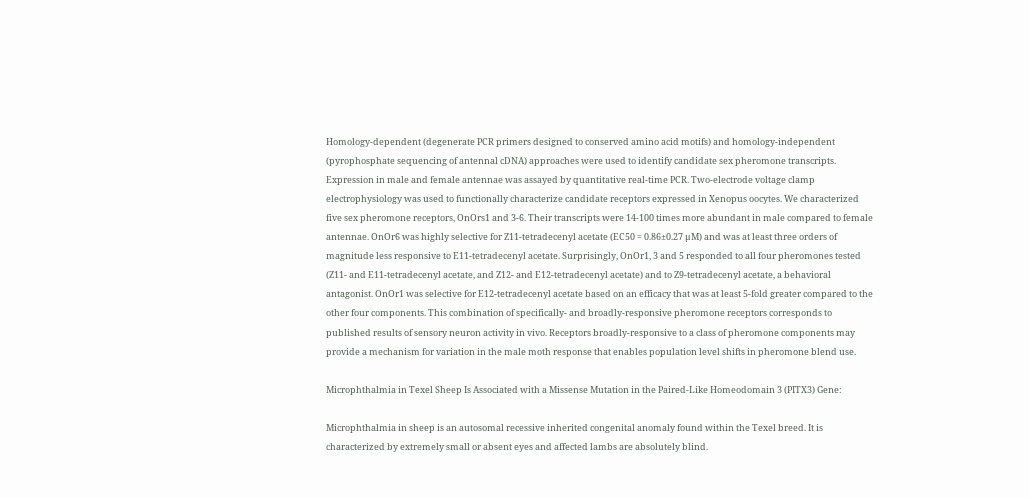Homology-dependent (degenerate PCR primers designed to conserved amino acid motifs) and homology-independent (pyrophosphate sequencing of antennal cDNA) approaches were used to identify candidate sex pheromone transcripts. Expression in male and female antennae was assayed by quantitative real-time PCR. Two-electrode voltage clamp electrophysiology was used to functionally characterize candidate receptors expressed in Xenopus oocytes. We characterized five sex pheromone receptors, OnOrs1 and 3-6. Their transcripts were 14-100 times more abundant in male compared to female antennae. OnOr6 was highly selective for Z11-tetradecenyl acetate (EC50 = 0.86±0.27 µM) and was at least three orders of magnitude less responsive to E11-tetradecenyl acetate. Surprisingly, OnOr1, 3 and 5 responded to all four pheromones tested (Z11- and E11-tetradecenyl acetate, and Z12- and E12-tetradecenyl acetate) and to Z9-tetradecenyl acetate, a behavioral antagonist. OnOr1 was selective for E12-tetradecenyl acetate based on an efficacy that was at least 5-fold greater compared to the other four components. This combination of specifically- and broadly-responsive pheromone receptors corresponds to published results of sensory neuron activity in vivo. Receptors broadly-responsive to a class of pheromone components may provide a mechanism for variation in the male moth response that enables population level shifts in pheromone blend use.

Microphthalmia in Texel Sheep Is Associated with a Missense Mutation in the Paired-Like Homeodomain 3 (PITX3) Gene:

Microphthalmia in sheep is an autosomal recessive inherited congenital anomaly found within the Texel breed. It is characterized by extremely small or absent eyes and affected lambs are absolutely blind.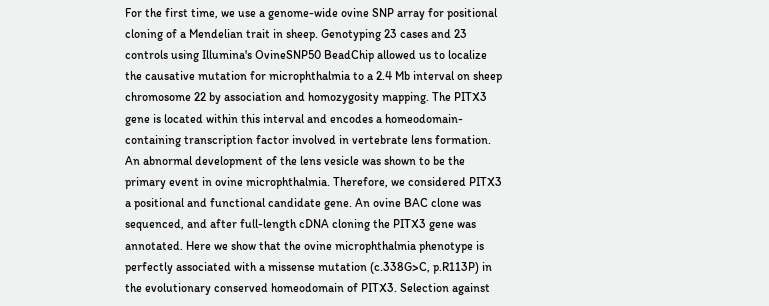For the first time, we use a genome-wide ovine SNP array for positional cloning of a Mendelian trait in sheep. Genotyping 23 cases and 23 controls using Illumina's OvineSNP50 BeadChip allowed us to localize the causative mutation for microphthalmia to a 2.4 Mb interval on sheep chromosome 22 by association and homozygosity mapping. The PITX3 gene is located within this interval and encodes a homeodomain-containing transcription factor involved in vertebrate lens formation. An abnormal development of the lens vesicle was shown to be the primary event in ovine microphthalmia. Therefore, we considered PITX3 a positional and functional candidate gene. An ovine BAC clone was sequenced, and after full-length cDNA cloning the PITX3 gene was annotated. Here we show that the ovine microphthalmia phenotype is perfectly associated with a missense mutation (c.338G>C, p.R113P) in the evolutionary conserved homeodomain of PITX3. Selection against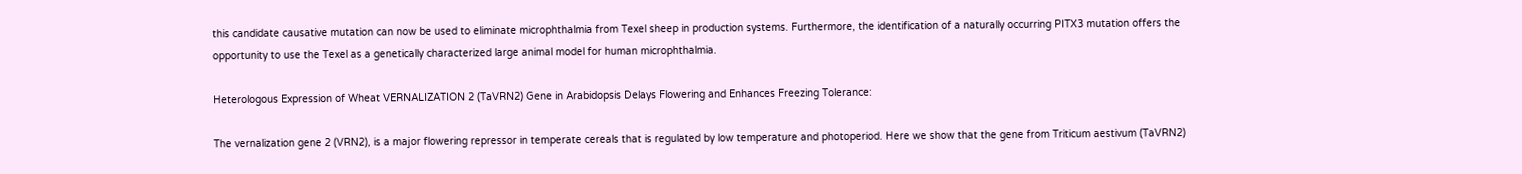this candidate causative mutation can now be used to eliminate microphthalmia from Texel sheep in production systems. Furthermore, the identification of a naturally occurring PITX3 mutation offers the opportunity to use the Texel as a genetically characterized large animal model for human microphthalmia.

Heterologous Expression of Wheat VERNALIZATION 2 (TaVRN2) Gene in Arabidopsis Delays Flowering and Enhances Freezing Tolerance:

The vernalization gene 2 (VRN2), is a major flowering repressor in temperate cereals that is regulated by low temperature and photoperiod. Here we show that the gene from Triticum aestivum (TaVRN2)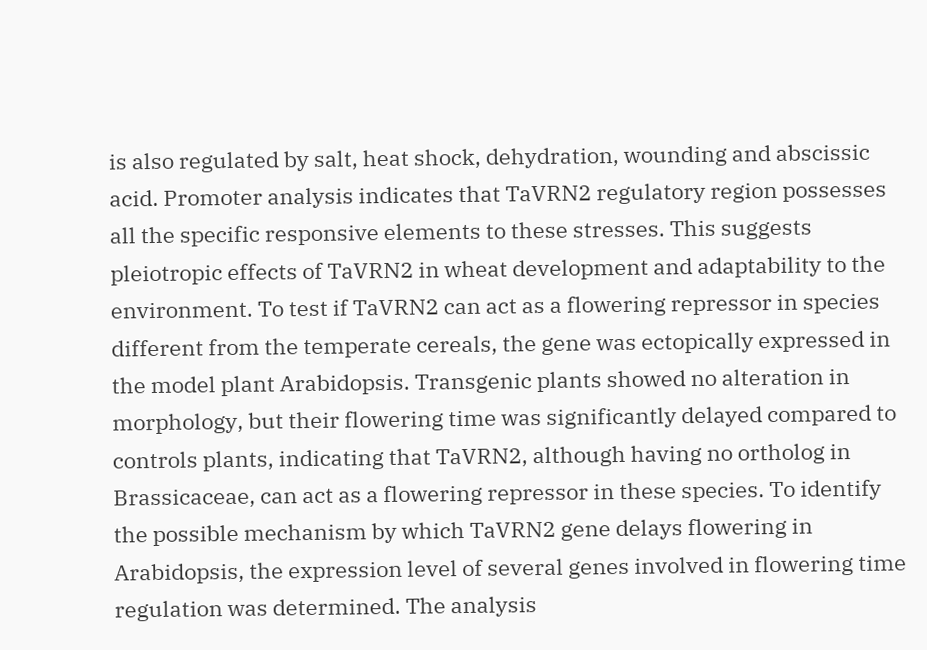is also regulated by salt, heat shock, dehydration, wounding and abscissic acid. Promoter analysis indicates that TaVRN2 regulatory region possesses all the specific responsive elements to these stresses. This suggests pleiotropic effects of TaVRN2 in wheat development and adaptability to the environment. To test if TaVRN2 can act as a flowering repressor in species different from the temperate cereals, the gene was ectopically expressed in the model plant Arabidopsis. Transgenic plants showed no alteration in morphology, but their flowering time was significantly delayed compared to controls plants, indicating that TaVRN2, although having no ortholog in Brassicaceae, can act as a flowering repressor in these species. To identify the possible mechanism by which TaVRN2 gene delays flowering in Arabidopsis, the expression level of several genes involved in flowering time regulation was determined. The analysis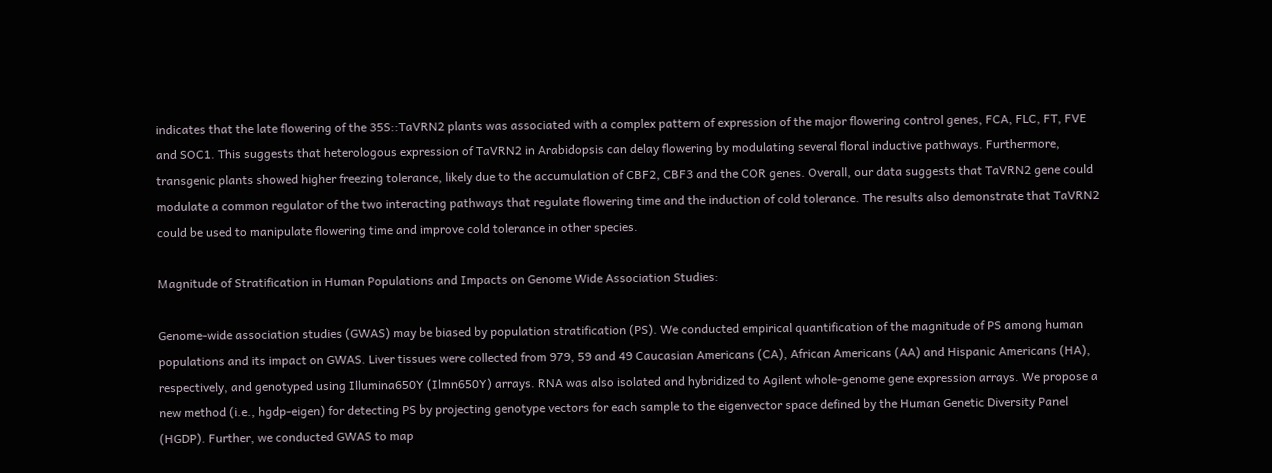indicates that the late flowering of the 35S::TaVRN2 plants was associated with a complex pattern of expression of the major flowering control genes, FCA, FLC, FT, FVE and SOC1. This suggests that heterologous expression of TaVRN2 in Arabidopsis can delay flowering by modulating several floral inductive pathways. Furthermore, transgenic plants showed higher freezing tolerance, likely due to the accumulation of CBF2, CBF3 and the COR genes. Overall, our data suggests that TaVRN2 gene could modulate a common regulator of the two interacting pathways that regulate flowering time and the induction of cold tolerance. The results also demonstrate that TaVRN2 could be used to manipulate flowering time and improve cold tolerance in other species.

Magnitude of Stratification in Human Populations and Impacts on Genome Wide Association Studies:

Genome-wide association studies (GWAS) may be biased by population stratification (PS). We conducted empirical quantification of the magnitude of PS among human populations and its impact on GWAS. Liver tissues were collected from 979, 59 and 49 Caucasian Americans (CA), African Americans (AA) and Hispanic Americans (HA), respectively, and genotyped using Illumina650Y (Ilmn650Y) arrays. RNA was also isolated and hybridized to Agilent whole-genome gene expression arrays. We propose a new method (i.e., hgdp-eigen) for detecting PS by projecting genotype vectors for each sample to the eigenvector space defined by the Human Genetic Diversity Panel (HGDP). Further, we conducted GWAS to map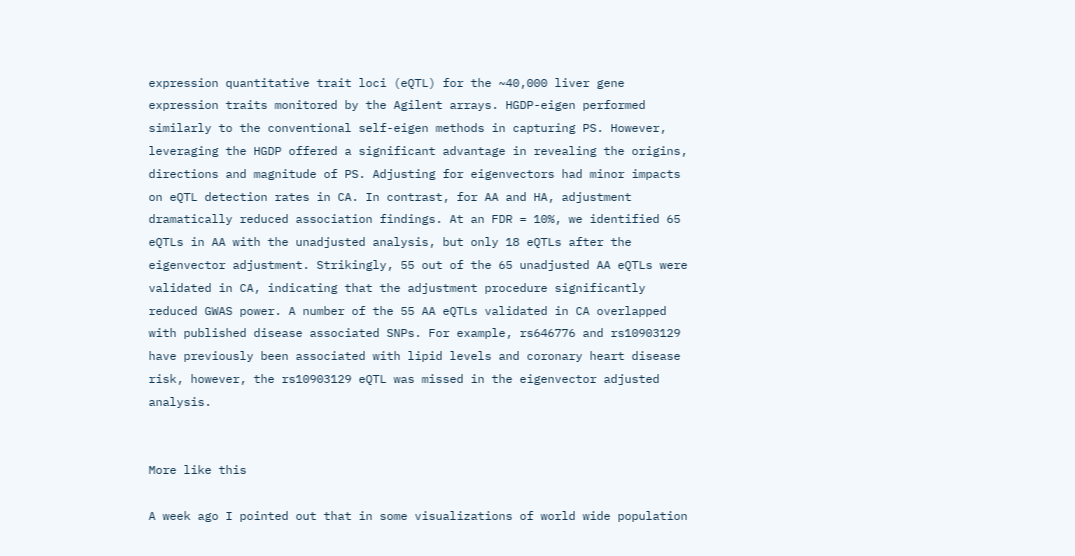expression quantitative trait loci (eQTL) for the ~40,000 liver gene expression traits monitored by the Agilent arrays. HGDP-eigen performed similarly to the conventional self-eigen methods in capturing PS. However, leveraging the HGDP offered a significant advantage in revealing the origins, directions and magnitude of PS. Adjusting for eigenvectors had minor impacts on eQTL detection rates in CA. In contrast, for AA and HA, adjustment dramatically reduced association findings. At an FDR = 10%, we identified 65 eQTLs in AA with the unadjusted analysis, but only 18 eQTLs after the eigenvector adjustment. Strikingly, 55 out of the 65 unadjusted AA eQTLs were validated in CA, indicating that the adjustment procedure significantly reduced GWAS power. A number of the 55 AA eQTLs validated in CA overlapped with published disease associated SNPs. For example, rs646776 and rs10903129 have previously been associated with lipid levels and coronary heart disease risk, however, the rs10903129 eQTL was missed in the eigenvector adjusted analysis.


More like this

A week ago I pointed out that in some visualizations of world wide population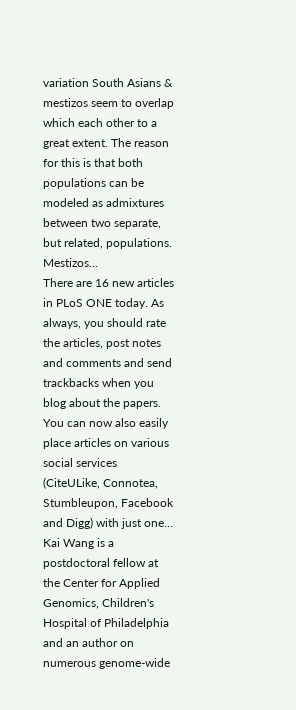variation South Asians & mestizos seem to overlap which each other to a great extent. The reason for this is that both populations can be modeled as admixtures between two separate, but related, populations. Mestizos…
There are 16 new articles in PLoS ONE today. As always, you should rate the articles, post notes and comments and send trackbacks when you blog about the papers. You can now also easily place articles on various social services (CiteULike, Connotea, Stumbleupon, Facebook and Digg) with just one…
Kai Wang is a postdoctoral fellow at the Center for Applied Genomics, Children's Hospital of Philadelphia and an author on numerous genome-wide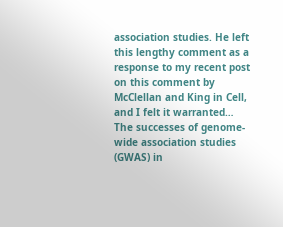association studies. He left this lengthy comment as a response to my recent post on this comment by McClellan and King in Cell, and I felt it warranted…
The successes of genome-wide association studies (GWAS) in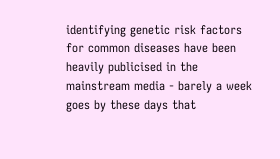identifying genetic risk factors for common diseases have been heavily publicised in the mainstream media - barely a week goes by these days that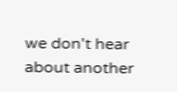we don't hear about another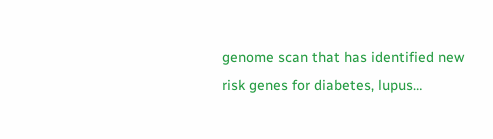genome scan that has identified new risk genes for diabetes, lupus…